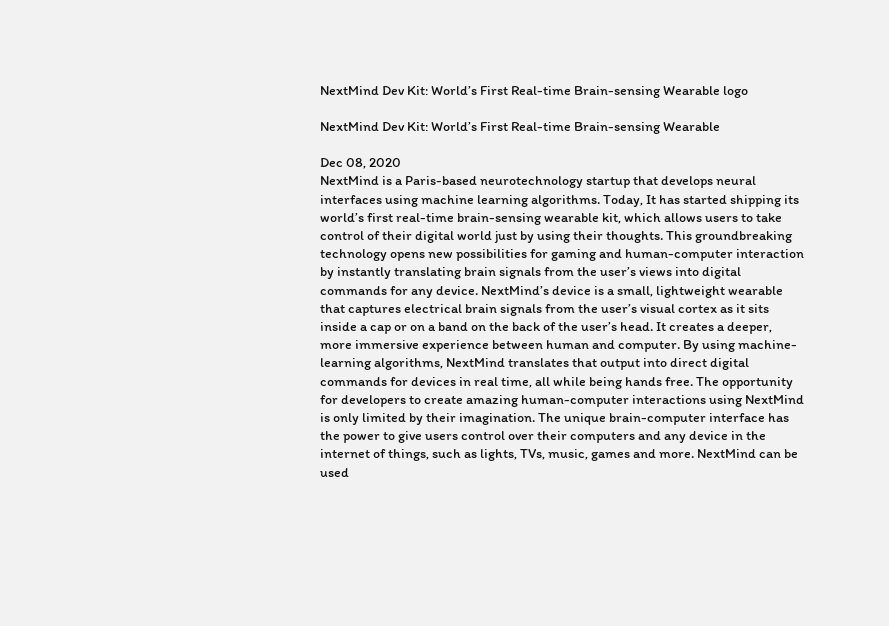NextMind Dev Kit: World’s First Real-time Brain-sensing Wearable logo

NextMind Dev Kit: World’s First Real-time Brain-sensing Wearable

Dec 08, 2020
NextMind is a Paris-based neurotechnology startup that develops neural interfaces using machine learning algorithms. Today, It has started shipping its world’s first real-time brain-sensing wearable kit, which allows users to take control of their digital world just by using their thoughts. This groundbreaking technology opens new possibilities for gaming and human-computer interaction by instantly translating brain signals from the user’s views into digital commands for any device. NextMind’s device is a small, lightweight wearable that captures electrical brain signals from the user’s visual cortex as it sits inside a cap or on a band on the back of the user’s head. It creates a deeper, more immersive experience between human and computer. By using machine-learning algorithms, NextMind translates that output into direct digital commands for devices in real time, all while being hands free. The opportunity for developers to create amazing human-computer interactions using NextMind is only limited by their imagination. The unique brain-computer interface has the power to give users control over their computers and any device in the internet of things, such as lights, TVs, music, games and more. NextMind can be used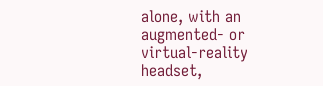alone, with an augmented- or virtual-reality headset,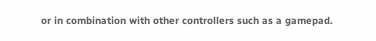or in combination with other controllers such as a gamepad.